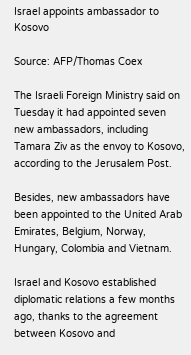Israel appoints ambassador to Kosovo

Source: AFP/Thomas Coex

The Israeli Foreign Ministry said on Tuesday it had appointed seven new ambassadors, including Tamara Ziv as the envoy to Kosovo, according to the Jerusalem Post.

Besides, new ambassadors have been appointed to the United Arab Emirates, Belgium, Norway, Hungary, Colombia and Vietnam.

Israel and Kosovo established diplomatic relations a few months ago, thanks to the agreement between Kosovo and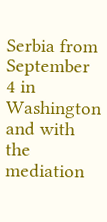Serbia from September 4 in Washington and with the mediation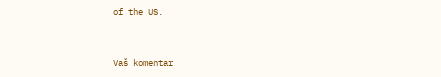of the US.


Vaš komentar